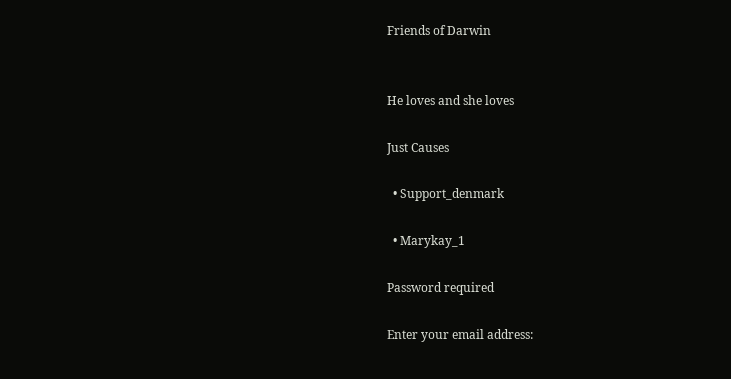Friends of Darwin


He loves and she loves

Just Causes

  • Support_denmark

  • Marykay_1

Password required

Enter your email address: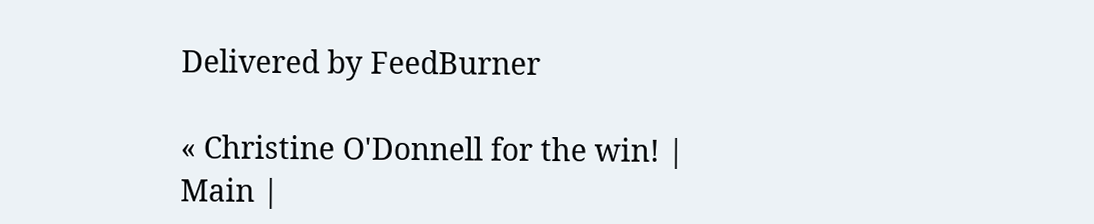Delivered by FeedBurner

« Christine O'Donnell for the win! | Main |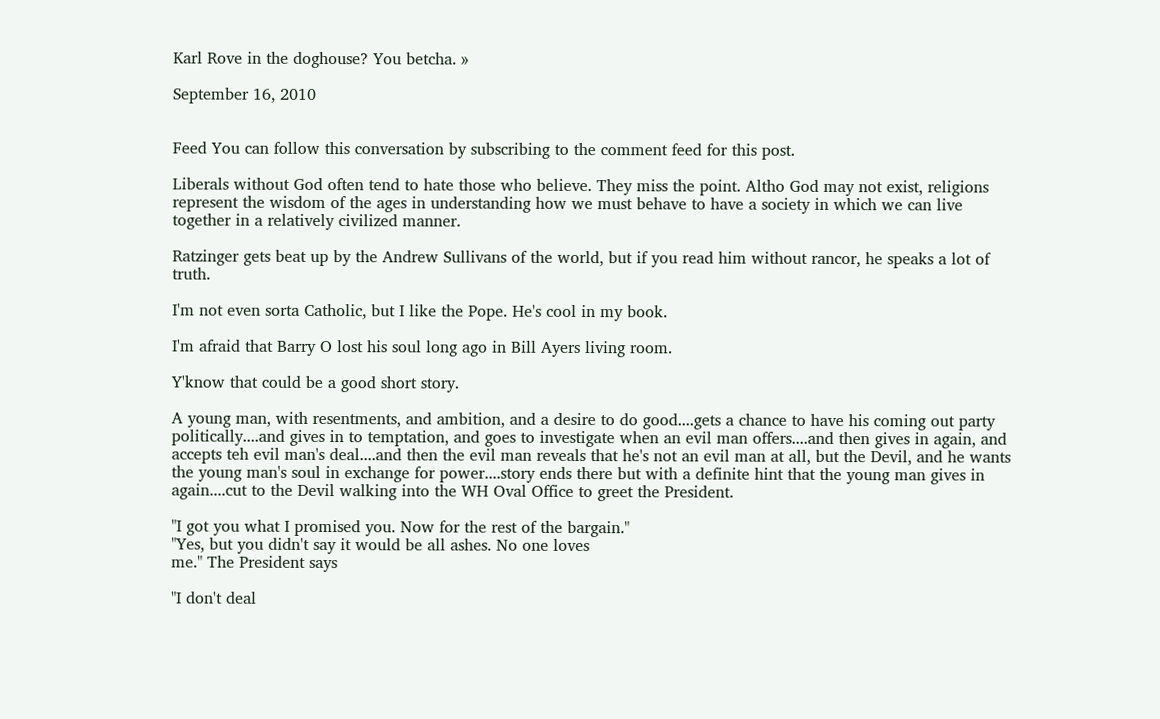Karl Rove in the doghouse? You betcha. »

September 16, 2010


Feed You can follow this conversation by subscribing to the comment feed for this post.

Liberals without God often tend to hate those who believe. They miss the point. Altho God may not exist, religions represent the wisdom of the ages in understanding how we must behave to have a society in which we can live together in a relatively civilized manner.

Ratzinger gets beat up by the Andrew Sullivans of the world, but if you read him without rancor, he speaks a lot of truth.

I'm not even sorta Catholic, but I like the Pope. He's cool in my book.

I'm afraid that Barry O lost his soul long ago in Bill Ayers living room.

Y'know that could be a good short story.

A young man, with resentments, and ambition, and a desire to do good....gets a chance to have his coming out party politically....and gives in to temptation, and goes to investigate when an evil man offers....and then gives in again, and accepts teh evil man's deal....and then the evil man reveals that he's not an evil man at all, but the Devil, and he wants the young man's soul in exchange for power....story ends there but with a definite hint that the young man gives in again....cut to the Devil walking into the WH Oval Office to greet the President.

"I got you what I promised you. Now for the rest of the bargain."
"Yes, but you didn't say it would be all ashes. No one loves
me." The President says

"I don't deal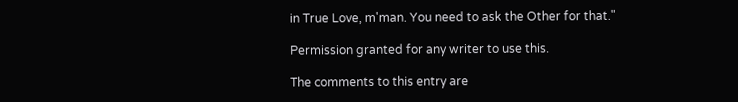in True Love, m'man. You need to ask the Other for that."

Permission granted for any writer to use this.

The comments to this entry are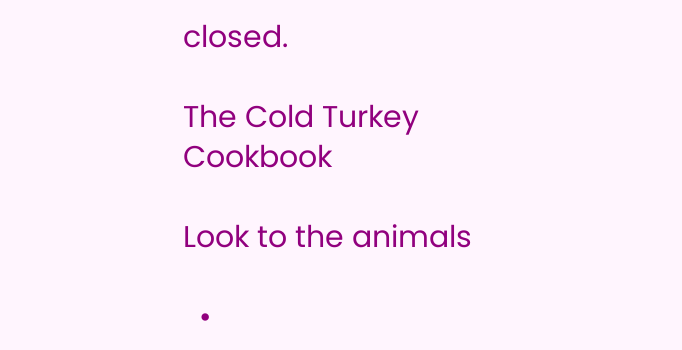closed.

The Cold Turkey Cookbook

Look to the animals

  •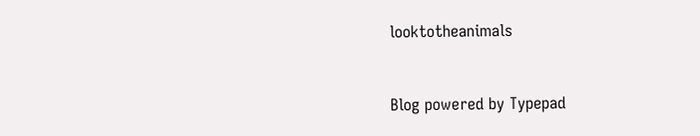looktotheanimals


Blog powered by Typepad